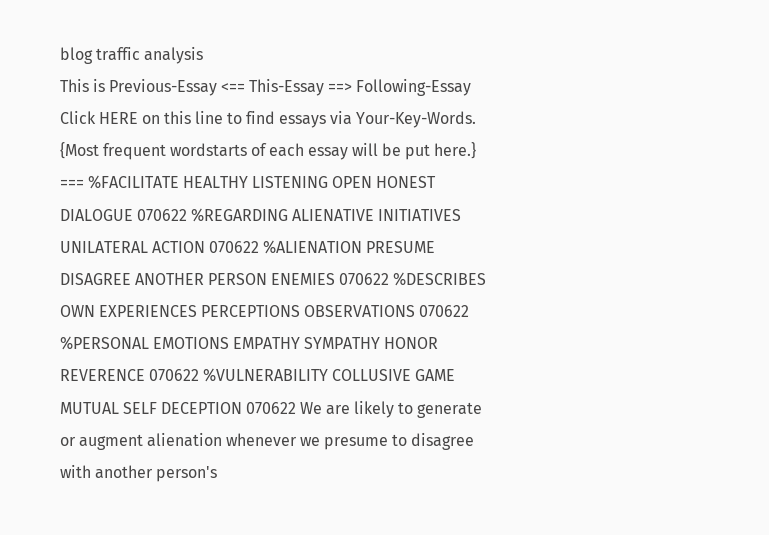blog traffic analysis
This is Previous-Essay <== This-Essay ==> Following-Essay Click HERE on this line to find essays via Your-Key-Words. {Most frequent wordstarts of each essay will be put here.} === %FACILITATE HEALTHY LISTENING OPEN HONEST DIALOGUE 070622 %REGARDING ALIENATIVE INITIATIVES UNILATERAL ACTION 070622 %ALIENATION PRESUME DISAGREE ANOTHER PERSON ENEMIES 070622 %DESCRIBES OWN EXPERIENCES PERCEPTIONS OBSERVATIONS 070622 %PERSONAL EMOTIONS EMPATHY SYMPATHY HONOR REVERENCE 070622 %VULNERABILITY COLLUSIVE GAME MUTUAL SELF DECEPTION 070622 We are likely to generate or augment alienation whenever we presume to disagree with another person's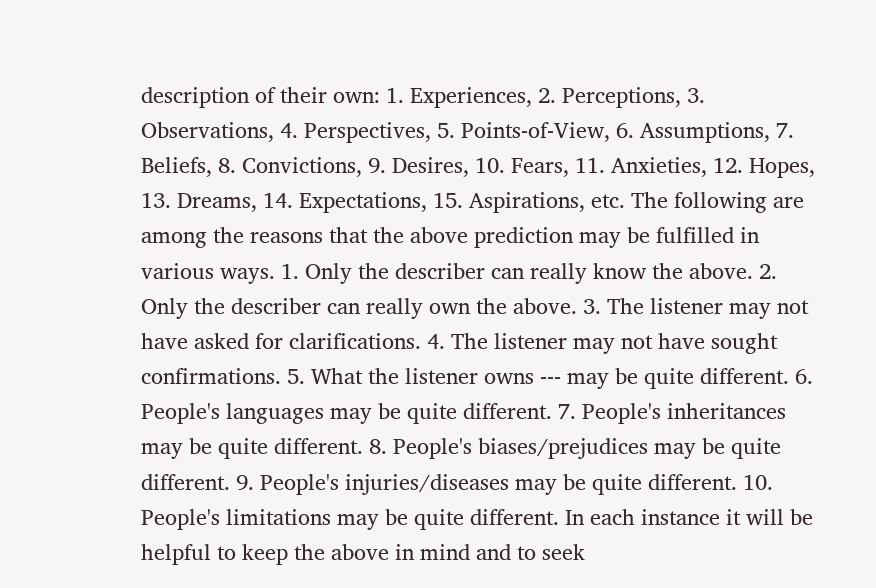description of their own: 1. Experiences, 2. Perceptions, 3. Observations, 4. Perspectives, 5. Points-of-View, 6. Assumptions, 7. Beliefs, 8. Convictions, 9. Desires, 10. Fears, 11. Anxieties, 12. Hopes, 13. Dreams, 14. Expectations, 15. Aspirations, etc. The following are among the reasons that the above prediction may be fulfilled in various ways. 1. Only the describer can really know the above. 2. Only the describer can really own the above. 3. The listener may not have asked for clarifications. 4. The listener may not have sought confirmations. 5. What the listener owns --- may be quite different. 6. People's languages may be quite different. 7. People's inheritances may be quite different. 8. People's biases/prejudices may be quite different. 9. People's injuries/diseases may be quite different. 10. People's limitations may be quite different. In each instance it will be helpful to keep the above in mind and to seek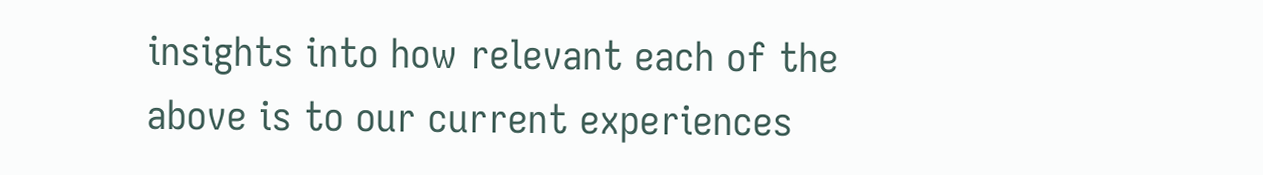insights into how relevant each of the above is to our current experiences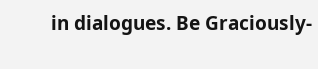in dialogues. Be Graciously-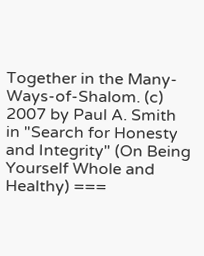Together in the Many-Ways-of-Shalom. (c) 2007 by Paul A. Smith in "Search for Honesty and Integrity" (On Being Yourself Whole and Healthy) ===